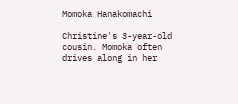Momoka Hanakomachi

Christine's 3-year-old cousin. Momoka often drives along in her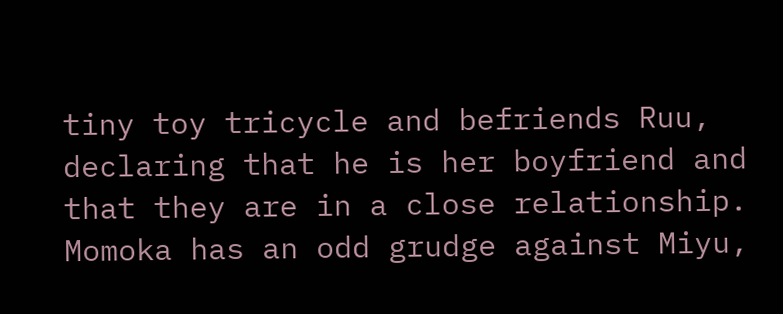tiny toy tricycle and befriends Ruu, declaring that he is her boyfriend and that they are in a close relationship. Momoka has an odd grudge against Miyu,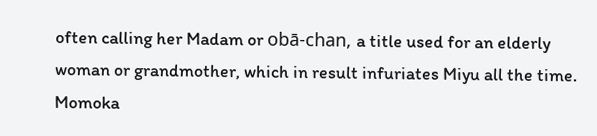often calling her Madam or obā-chan, a title used for an elderly woman or grandmother, which in result infuriates Miyu all the time. Momoka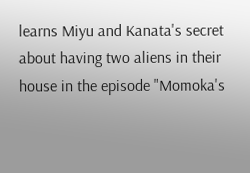learns Miyu and Kanata's secret about having two aliens in their house in the episode "Momoka's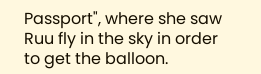Passport", where she saw Ruu fly in the sky in order to get the balloon.